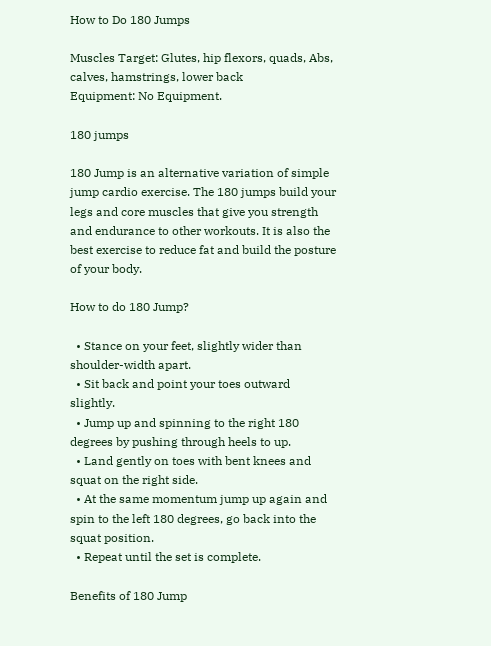How to Do 180 Jumps

Muscles Target: Glutes, hip flexors, quads, Abs, calves, hamstrings, lower back
Equipment: No Equipment.

180 jumps

180 Jump is an alternative variation of simple jump cardio exercise. The 180 jumps build your legs and core muscles that give you strength and endurance to other workouts. It is also the best exercise to reduce fat and build the posture of your body.

How to do 180 Jump?

  • Stance on your feet, slightly wider than shoulder-width apart.
  • Sit back and point your toes outward slightly.
  • Jump up and spinning to the right 180 degrees by pushing through heels to up.
  • Land gently on toes with bent knees and squat on the right side.
  • At the same momentum jump up again and spin to the left 180 degrees, go back into the squat position.
  • Repeat until the set is complete.

Benefits of 180 Jump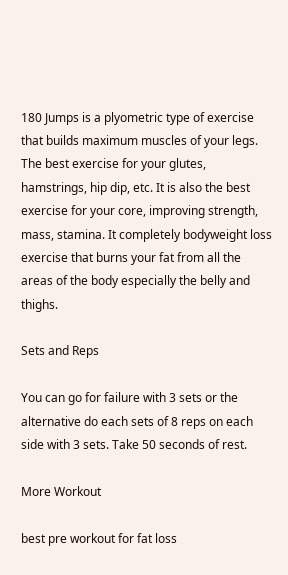180 Jumps is a plyometric type of exercise that builds maximum muscles of your legs. The best exercise for your glutes, hamstrings, hip dip, etc. It is also the best exercise for your core, improving strength, mass, stamina. It completely bodyweight loss exercise that burns your fat from all the areas of the body especially the belly and thighs.

Sets and Reps

You can go for failure with 3 sets or the alternative do each sets of 8 reps on each side with 3 sets. Take 50 seconds of rest.

More Workout

best pre workout for fat loss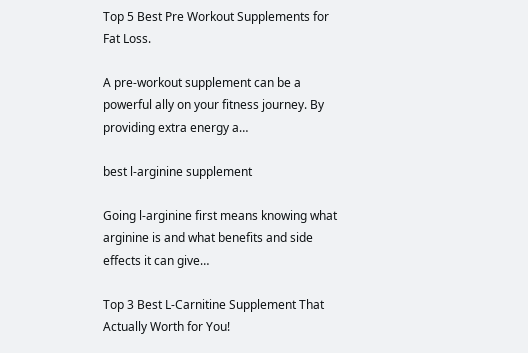Top 5 Best Pre Workout Supplements for Fat Loss.

A pre-workout supplement can be a powerful ally on your fitness journey. By providing extra energy a…

best l-arginine supplement

Going l-arginine first means knowing what arginine is and what benefits and side effects it can give…

Top 3 Best L-Carnitine Supplement That Actually Worth for You!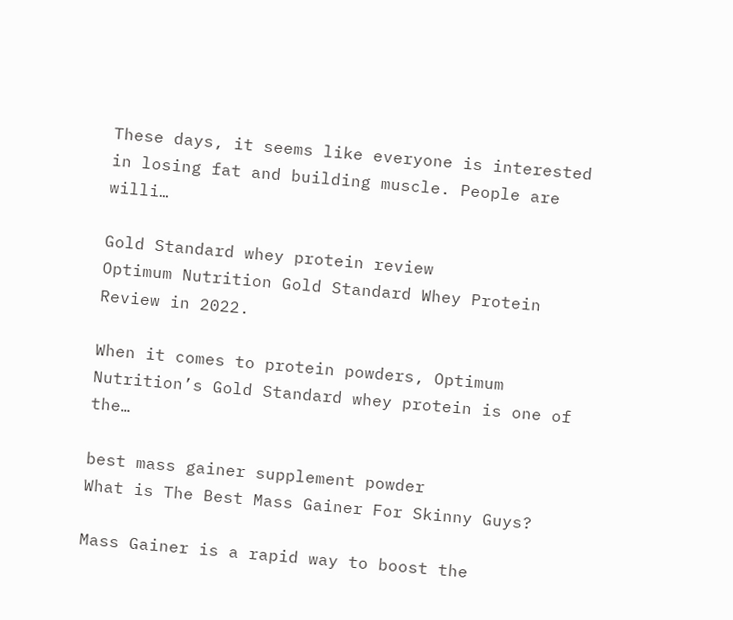These days, it seems like everyone is interested in losing fat and building muscle. People are willi…

Gold Standard whey protein review
Optimum Nutrition Gold Standard Whey Protein Review in 2022.

When it comes to protein powders, Optimum Nutrition’s Gold Standard whey protein is one of the…

best mass gainer supplement powder
What is The Best Mass Gainer For Skinny Guys?

Mass Gainer is a rapid way to boost the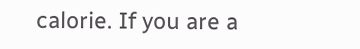calorie. If you are a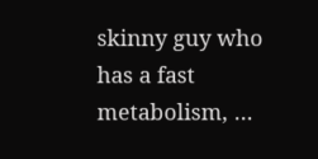skinny guy who has a fast metabolism, …